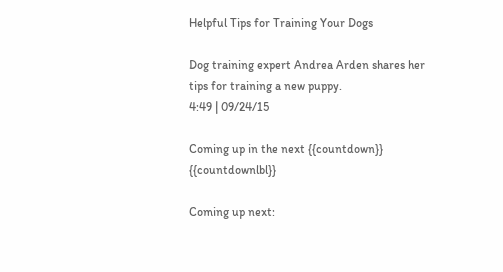Helpful Tips for Training Your Dogs

Dog training expert Andrea Arden shares her tips for training a new puppy.
4:49 | 09/24/15

Coming up in the next {{countdown}} {{countdownlbl}}

Coming up next: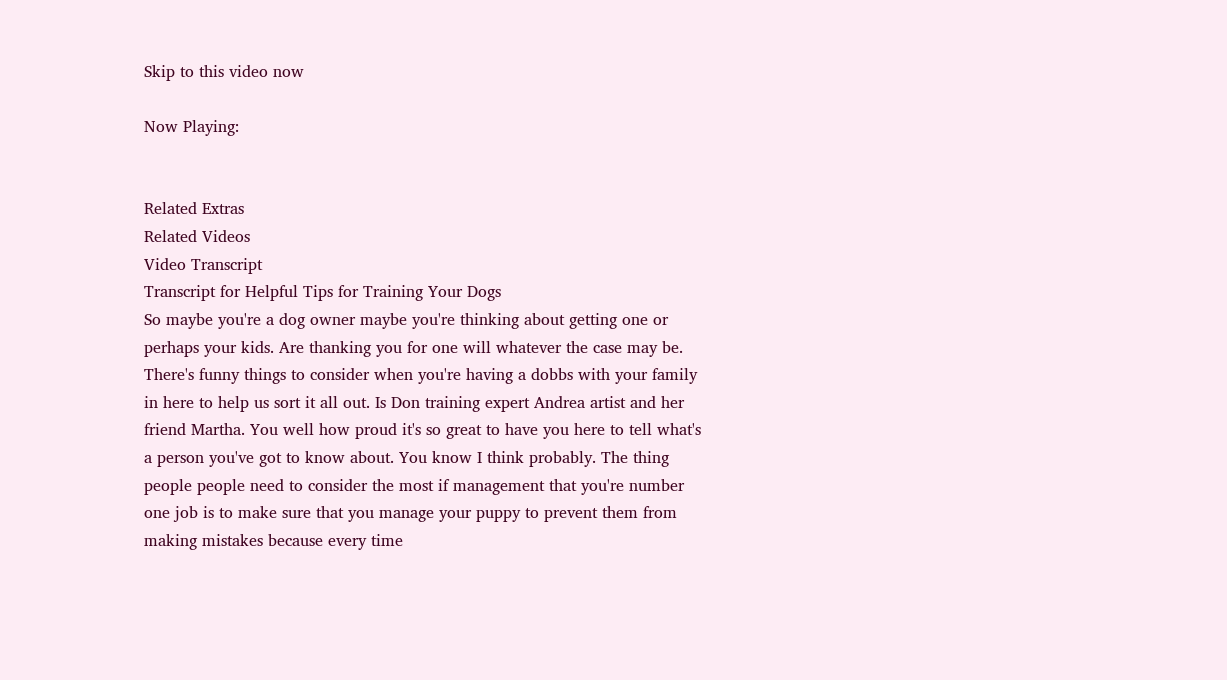Skip to this video now

Now Playing:


Related Extras
Related Videos
Video Transcript
Transcript for Helpful Tips for Training Your Dogs
So maybe you're a dog owner maybe you're thinking about getting one or perhaps your kids. Are thanking you for one will whatever the case may be. There's funny things to consider when you're having a dobbs with your family in here to help us sort it all out. Is Don training expert Andrea artist and her friend Martha. You well how proud it's so great to have you here to tell what's a person you've got to know about. You know I think probably. The thing people people need to consider the most if management that you're number one job is to make sure that you manage your puppy to prevent them from making mistakes because every time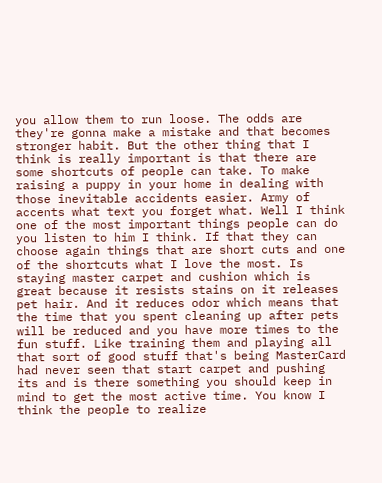you allow them to run loose. The odds are they're gonna make a mistake and that becomes stronger habit. But the other thing that I think is really important is that there are some shortcuts of people can take. To make raising a puppy in your home in dealing with those inevitable accidents easier. Army of accents what text you forget what. Well I think one of the most important things people can do you listen to him I think. If that they can choose again things that are short cuts and one of the shortcuts what I love the most. Is staying master carpet and cushion which is great because it resists stains on it releases pet hair. And it reduces odor which means that the time that you spent cleaning up after pets will be reduced and you have more times to the fun stuff. Like training them and playing all that sort of good stuff that's being MasterCard had never seen that start carpet and pushing its and is there something you should keep in mind to get the most active time. You know I think the people to realize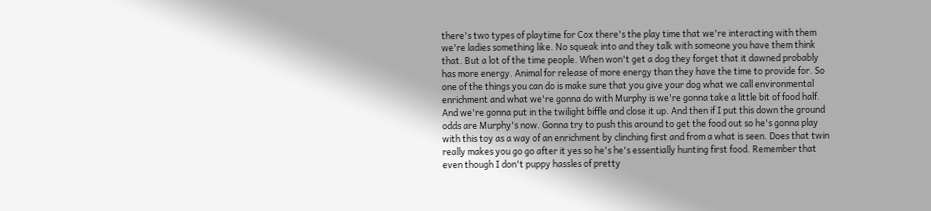there's two types of playtime for Cox there's the play time that we're interacting with them we're ladies something like. No squeak into and they talk with someone you have them think that. But a lot of the time people. When won't get a dog they forget that it dawned probably has more energy. Animal for release of more energy than they have the time to provide for. So one of the things you can do is make sure that you give your dog what we call environmental enrichment and what we're gonna do with Murphy is we're gonna take a little bit of food half. And we're gonna put in the twilight biffle and close it up. And then if I put this down the ground odds are Murphy's now. Gonna try to push this around to get the food out so he's gonna play with this toy as a way of an enrichment by clinching first and from a what is seen. Does that twin really makes you go go after it yes so he's he's essentially hunting first food. Remember that even though I don't puppy hassles of pretty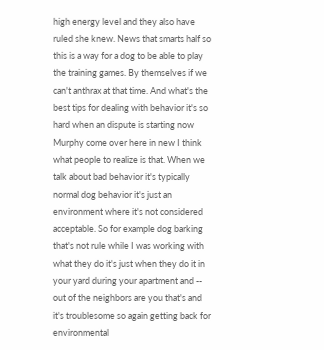high energy level and they also have ruled she knew. News that smarts half so this is a way for a dog to be able to play the training games. By themselves if we can't anthrax at that time. And what's the best tips for dealing with behavior it's so hard when an dispute is starting now Murphy come over here in new I think what people to realize is that. When we talk about bad behavior it's typically normal dog behavior it's just an environment where it's not considered acceptable. So for example dog barking that's not rule while I was working with what they do it's just when they do it in your yard during your apartment and -- out of the neighbors are you that's and it's troublesome so again getting back for environmental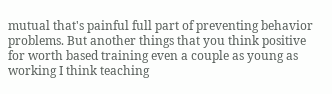mutual that's painful full part of preventing behavior problems. But another things that you think positive for worth based training even a couple as young as working I think teaching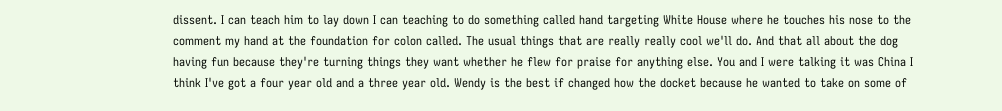dissent. I can teach him to lay down I can teaching to do something called hand targeting White House where he touches his nose to the comment my hand at the foundation for colon called. The usual things that are really really cool we'll do. And that all about the dog having fun because they're turning things they want whether he flew for praise for anything else. You and I were talking it was China I think I've got a four year old and a three year old. Wendy is the best if changed how the docket because he wanted to take on some of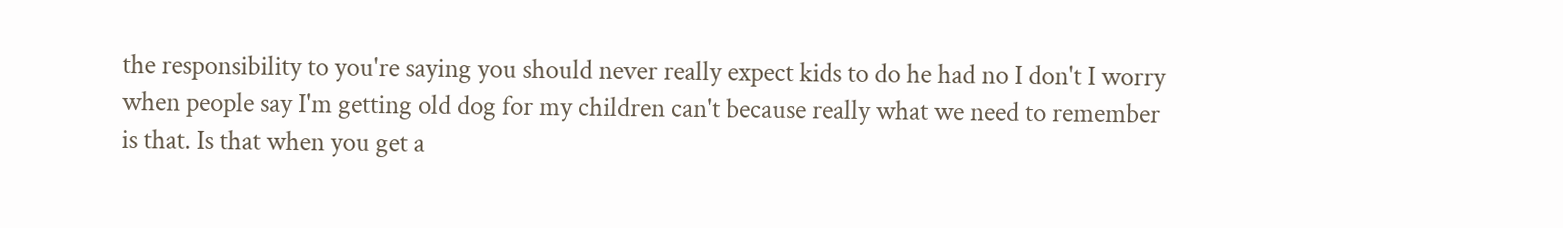the responsibility to you're saying you should never really expect kids to do he had no I don't I worry when people say I'm getting old dog for my children can't because really what we need to remember is that. Is that when you get a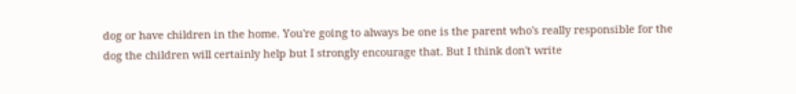dog or have children in the home. You're going to always be one is the parent who's really responsible for the dog the children will certainly help but I strongly encourage that. But I think don't write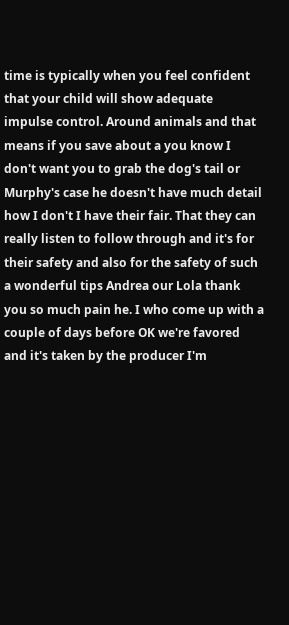time is typically when you feel confident that your child will show adequate impulse control. Around animals and that means if you save about a you know I don't want you to grab the dog's tail or Murphy's case he doesn't have much detail how I don't I have their fair. That they can really listen to follow through and it's for their safety and also for the safety of such a wonderful tips Andrea our Lola thank you so much pain he. I who come up with a couple of days before OK we're favored and it's taken by the producer I'm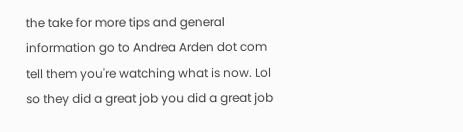the take for more tips and general information go to Andrea Arden dot com tell them you're watching what is now. Lol so they did a great job you did a great job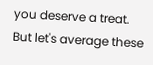you deserve a treat. But let's average these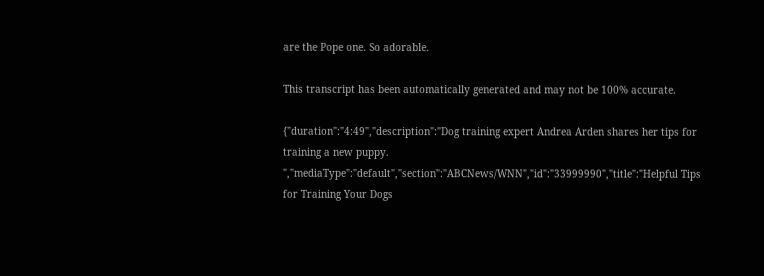are the Pope one. So adorable.

This transcript has been automatically generated and may not be 100% accurate.

{"duration":"4:49","description":"Dog training expert Andrea Arden shares her tips for training a new puppy. ","mediaType":"default","section":"ABCNews/WNN","id":"33999990","title":"Helpful Tips for Training Your Dogs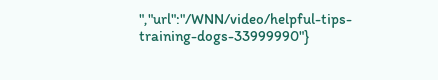","url":"/WNN/video/helpful-tips-training-dogs-33999990"}